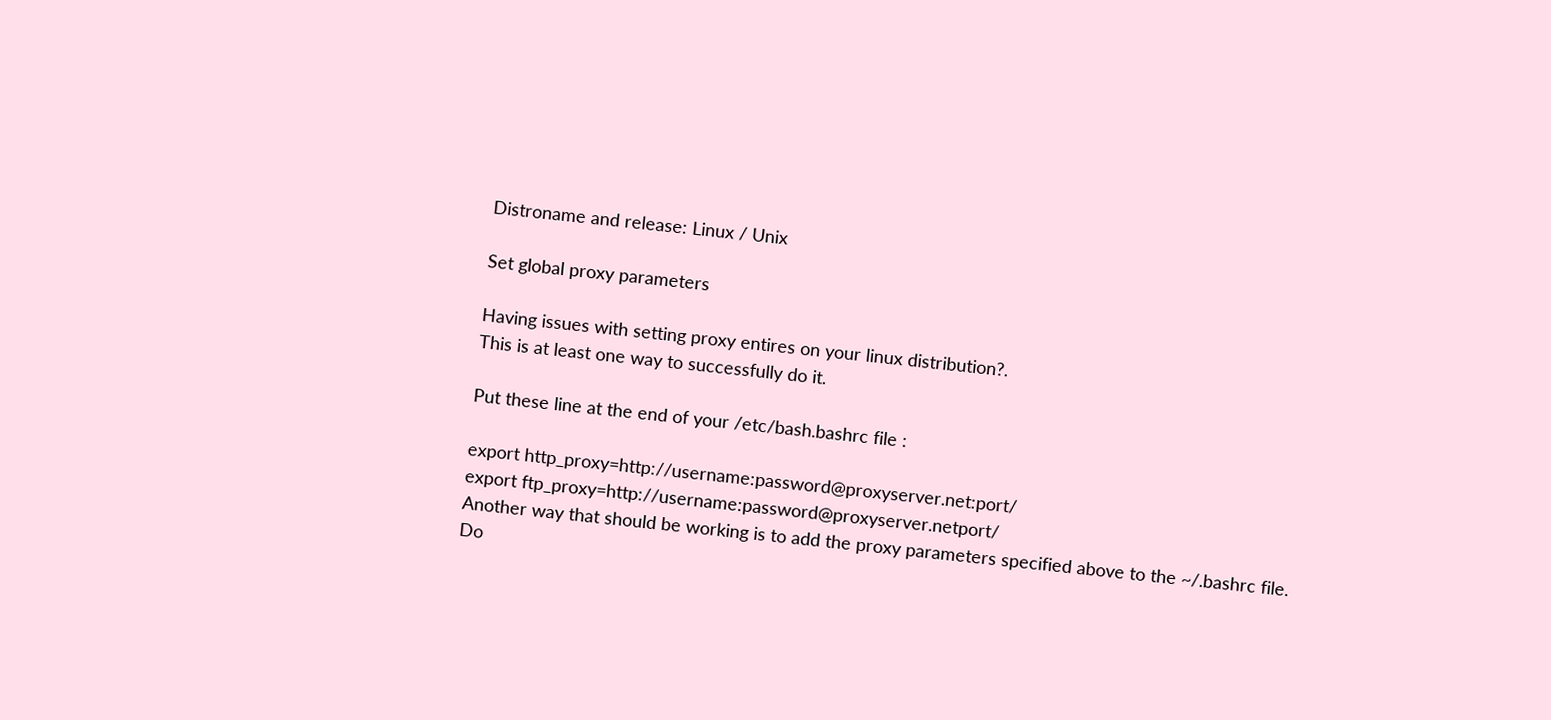Distroname and release: Linux / Unix

Set global proxy parameters

Having issues with setting proxy entires on your linux distribution?.
This is at least one way to successfully do it.

Put these line at the end of your /etc/bash.bashrc file :

export http_proxy=http://username:password@proxyserver.net:port/
export ftp_proxy=http://username:password@proxyserver.netport/
Another way that should be working is to add the proxy parameters specified above to the ~/.bashrc file.
Do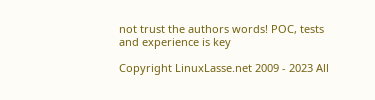not trust the authors words! POC, tests and experience is key

Copyright LinuxLasse.net 2009 - 2023 All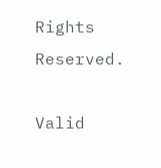Rights Reserved.

Valid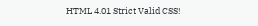HTML 4.01 Strict Valid CSS!